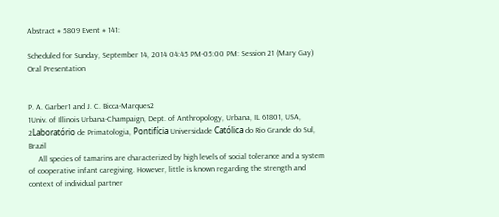Abstract # 5809 Event # 141:

Scheduled for Sunday, September 14, 2014 04:45 PM-05:00 PM: Session 21 (Mary Gay) Oral Presentation


P. A. Garber1 and J. C. Bicca-Marques2
1Univ. of Illinois Urbana-Champaign, Dept. of Anthropology, Urbana, IL 61801, USA, 2Laboratório de Primatologia, Pontifícia Universidade Católica do Rio Grande do Sul, Brazil
     All species of tamarins are characterized by high levels of social tolerance and a system of cooperative infant caregiving. However, little is known regarding the strength and context of individual partner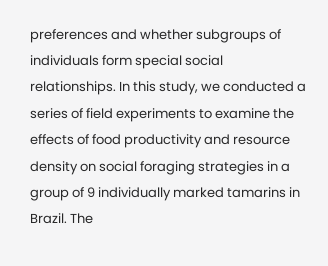preferences and whether subgroups of individuals form special social relationships. In this study, we conducted a series of field experiments to examine the effects of food productivity and resource density on social foraging strategies in a group of 9 individually marked tamarins in Brazil. The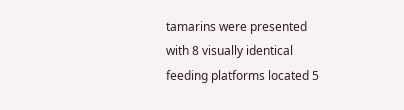tamarins were presented with 8 visually identical feeding platforms located 5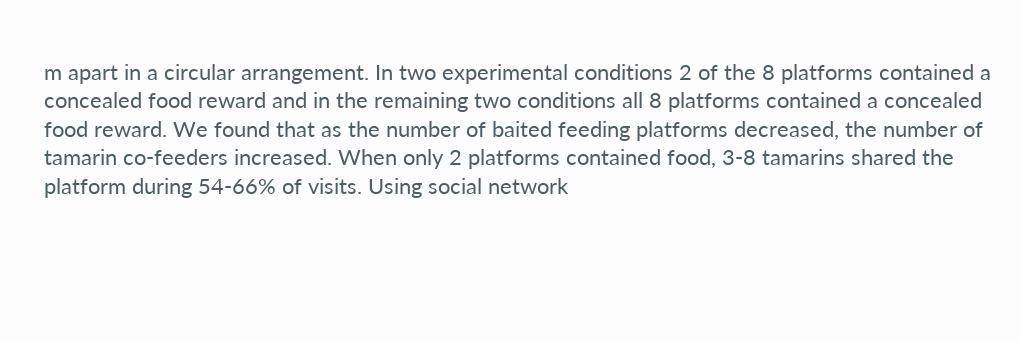m apart in a circular arrangement. In two experimental conditions 2 of the 8 platforms contained a concealed food reward and in the remaining two conditions all 8 platforms contained a concealed food reward. We found that as the number of baited feeding platforms decreased, the number of tamarin co-feeders increased. When only 2 platforms contained food, 3-8 tamarins shared the platform during 54-66% of visits. Using social network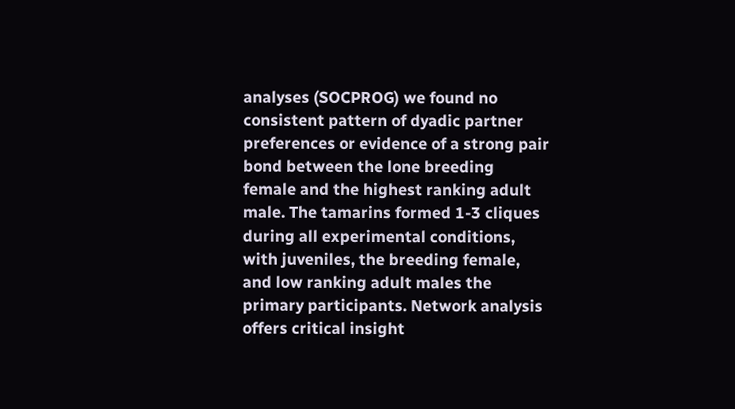analyses (SOCPROG) we found no consistent pattern of dyadic partner preferences or evidence of a strong pair bond between the lone breeding female and the highest ranking adult male. The tamarins formed 1-3 cliques during all experimental conditions, with juveniles, the breeding female, and low ranking adult males the primary participants. Network analysis offers critical insight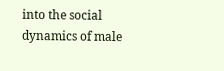into the social dynamics of male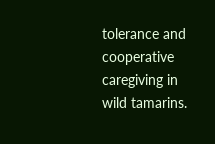tolerance and cooperative caregiving in wild tamarins.